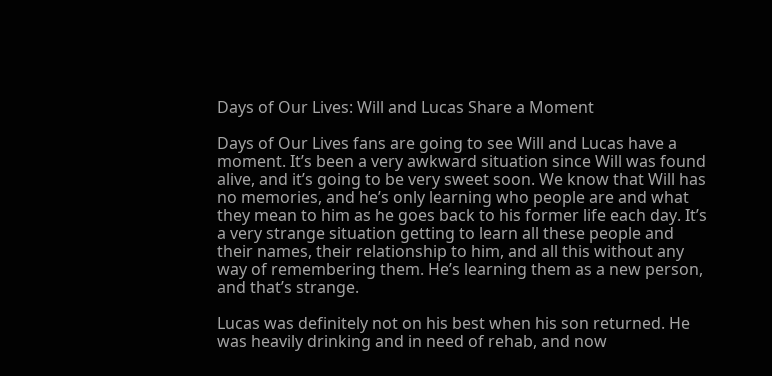Days of Our Lives: Will and Lucas Share a Moment

Days of Our Lives fans are going to see Will and Lucas have a moment. It’s been a very awkward situation since Will was found alive, and it’s going to be very sweet soon. We know that Will has no memories, and he’s only learning who people are and what they mean to him as he goes back to his former life each day. It’s a very strange situation getting to learn all these people and their names, their relationship to him, and all this without any way of remembering them. He’s learning them as a new person, and that’s strange.

Lucas was definitely not on his best when his son returned. He was heavily drinking and in need of rehab, and now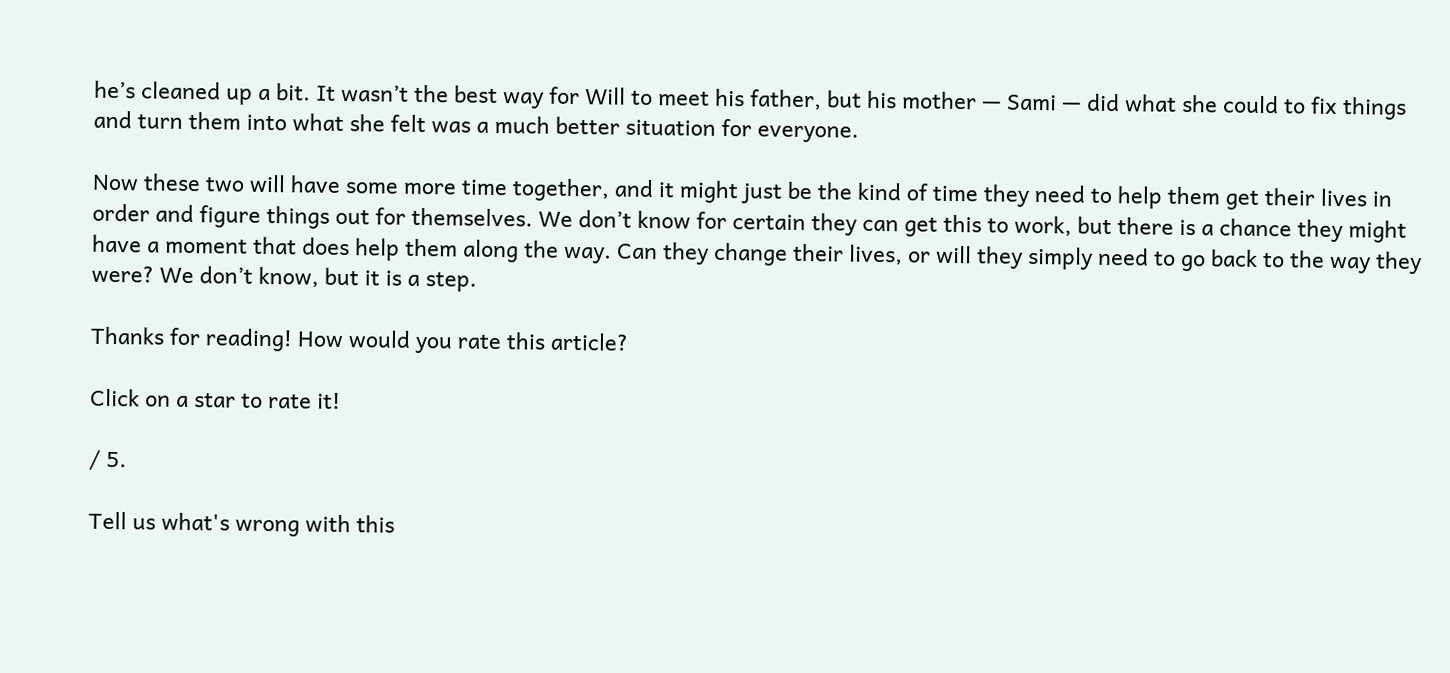he’s cleaned up a bit. It wasn’t the best way for Will to meet his father, but his mother — Sami — did what she could to fix things and turn them into what she felt was a much better situation for everyone.

Now these two will have some more time together, and it might just be the kind of time they need to help them get their lives in order and figure things out for themselves. We don’t know for certain they can get this to work, but there is a chance they might have a moment that does help them along the way. Can they change their lives, or will they simply need to go back to the way they were? We don’t know, but it is a step.

Thanks for reading! How would you rate this article?

Click on a star to rate it!

/ 5.

Tell us what's wrong with this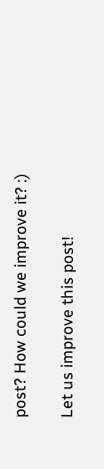post? How could we improve it? :)

Let us improve this post!